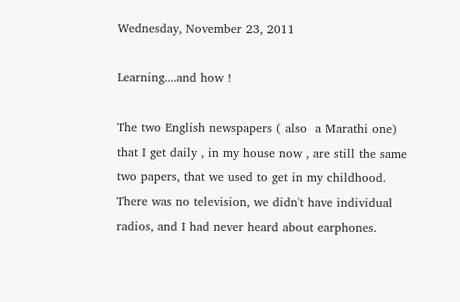Wednesday, November 23, 2011

Learning....and how !

The two English newspapers ( also  a Marathi one) that I get daily , in my house now , are still the same two papers, that we used to get in my childhood. There was no television, we didn't have individual radios, and I had never heard about earphones.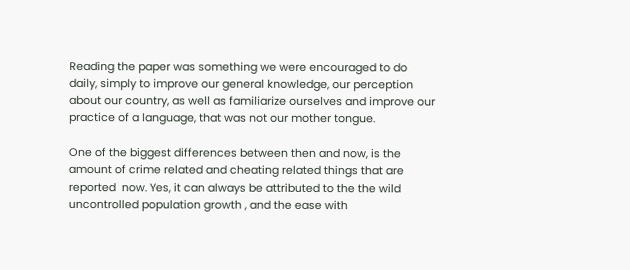Reading the paper was something we were encouraged to do daily, simply to improve our general knowledge, our perception about our country, as well as familiarize ourselves and improve our practice of a language, that was not our mother tongue.

One of the biggest differences between then and now, is the amount of crime related and cheating related things that are reported  now. Yes, it can always be attributed to the the wild uncontrolled population growth , and the ease with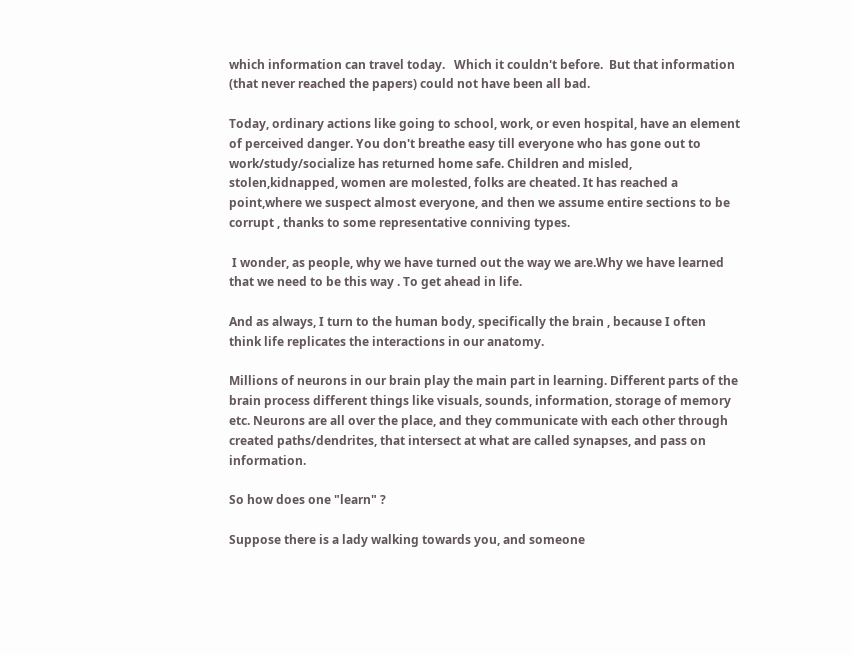which information can travel today.   Which it couldn't before.  But that information (that never reached the papers) could not have been all bad.

Today, ordinary actions like going to school, work, or even hospital, have an element of perceived danger. You don't breathe easy till everyone who has gone out to work/study/socialize has returned home safe. Children and misled, stolen,kidnapped, women are molested, folks are cheated. It has reached a point,where we suspect almost everyone, and then we assume entire sections to be corrupt , thanks to some representative conniving types.

 I wonder, as people, why we have turned out the way we are.Why we have learned that we need to be this way . To get ahead in life.

And as always, I turn to the human body, specifically the brain , because I often think life replicates the interactions in our anatomy.

Millions of neurons in our brain play the main part in learning. Different parts of the brain process different things like visuals, sounds, information, storage of memory etc. Neurons are all over the place, and they communicate with each other through created paths/dendrites, that intersect at what are called synapses, and pass on information.

So how does one "learn" ?

Suppose there is a lady walking towards you, and someone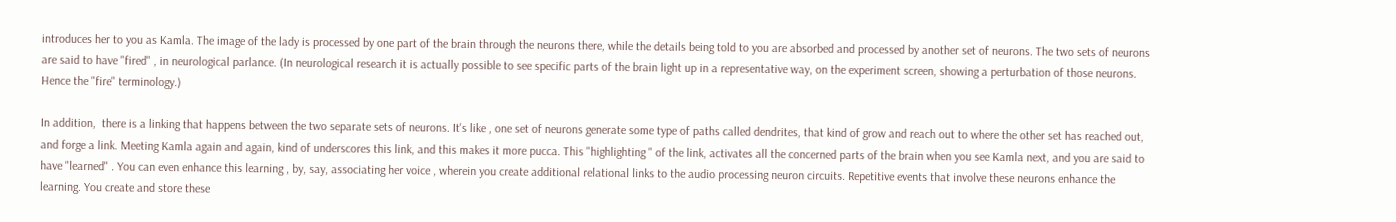introduces her to you as Kamla. The image of the lady is processed by one part of the brain through the neurons there, while the details being told to you are absorbed and processed by another set of neurons. The two sets of neurons are said to have "fired" , in neurological parlance. (In neurological research it is actually possible to see specific parts of the brain light up in a representative way, on the experiment screen, showing a perturbation of those neurons. Hence the "fire" terminology.)

In addition,  there is a linking that happens between the two separate sets of neurons. It's like , one set of neurons generate some type of paths called dendrites, that kind of grow and reach out to where the other set has reached out, and forge a link. Meeting Kamla again and again, kind of underscores this link, and this makes it more pucca. This "highlighting " of the link, activates all the concerned parts of the brain when you see Kamla next, and you are said to have "learned" . You can even enhance this learning , by, say, associating her voice , wherein you create additional relational links to the audio processing neuron circuits. Repetitive events that involve these neurons enhance the learning. You create and store these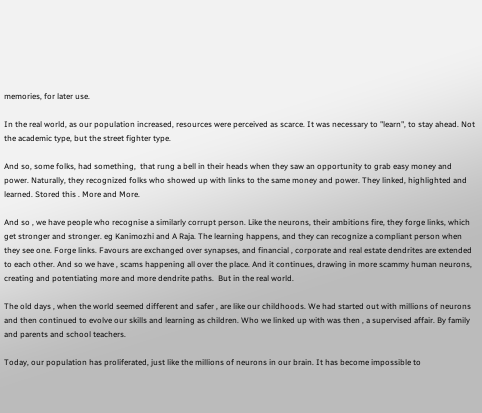memories, for later use.

In the real world, as our population increased, resources were perceived as scarce. It was necessary to "learn", to stay ahead. Not the academic type, but the street fighter type.

And so, some folks, had something,  that rung a bell in their heads when they saw an opportunity to grab easy money and power. Naturally, they recognized folks who showed up with links to the same money and power. They linked, highlighted and learned. Stored this . More and More.

And so , we have people who recognise a similarly corrupt person. Like the neurons, their ambitions fire, they forge links, which get stronger and stronger. eg Kanimozhi and A Raja. The learning happens, and they can recognize a compliant person when they see one. Forge links. Favours are exchanged over synapses, and financial , corporate and real estate dendrites are extended to each other. And so we have , scams happening all over the place. And it continues, drawing in more scammy human neurons, creating and potentiating more and more dendrite paths.  But in the real world.

The old days , when the world seemed different and safer , are like our childhoods. We had started out with millions of neurons and then continued to evolve our skills and learning as children. Who we linked up with was then , a supervised affair. By family and parents and school teachers.

Today, our population has proliferated, just like the millions of neurons in our brain. It has become impossible to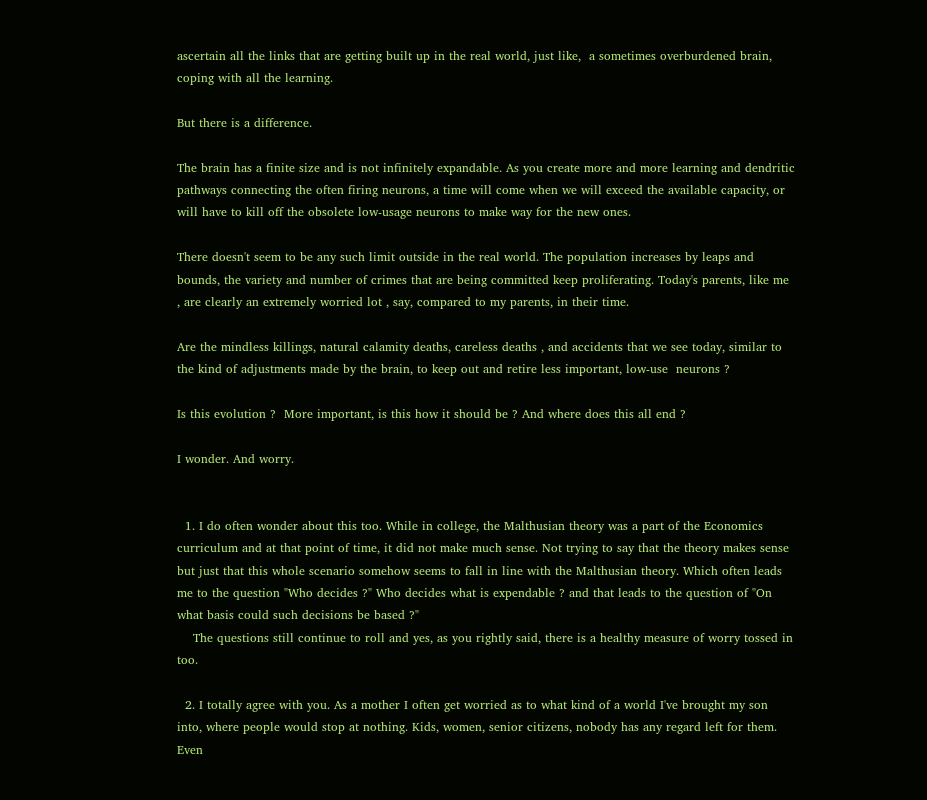ascertain all the links that are getting built up in the real world, just like,  a sometimes overburdened brain, coping with all the learning.

But there is a difference.

The brain has a finite size and is not infinitely expandable. As you create more and more learning and dendritic pathways connecting the often firing neurons, a time will come when we will exceed the available capacity, or will have to kill off the obsolete low-usage neurons to make way for the new ones.

There doesn't seem to be any such limit outside in the real world. The population increases by leaps and bounds, the variety and number of crimes that are being committed keep proliferating. Today's parents, like me , are clearly an extremely worried lot , say, compared to my parents, in their time.

Are the mindless killings, natural calamity deaths, careless deaths , and accidents that we see today, similar to the kind of adjustments made by the brain, to keep out and retire less important, low-use  neurons ?

Is this evolution ?  More important, is this how it should be ? And where does this all end ?

I wonder. And worry.


  1. I do often wonder about this too. While in college, the Malthusian theory was a part of the Economics curriculum and at that point of time, it did not make much sense. Not trying to say that the theory makes sense but just that this whole scenario somehow seems to fall in line with the Malthusian theory. Which often leads me to the question "Who decides ?" Who decides what is expendable ? and that leads to the question of "On what basis could such decisions be based ?"
    The questions still continue to roll and yes, as you rightly said, there is a healthy measure of worry tossed in too.

  2. I totally agree with you. As a mother I often get worried as to what kind of a world I've brought my son into, where people would stop at nothing. Kids, women, senior citizens, nobody has any regard left for them. Even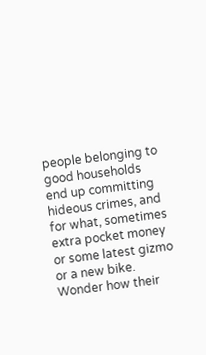people belonging to good households end up committing hideous crimes, and for what, sometimes extra pocket money or some latest gizmo or a new bike. Wonder how their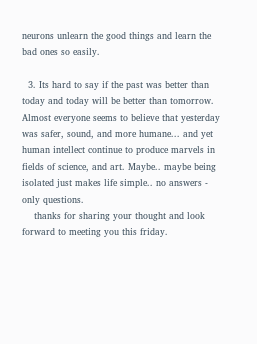neurons unlearn the good things and learn the bad ones so easily.

  3. Its hard to say if the past was better than today and today will be better than tomorrow. Almost everyone seems to believe that yesterday was safer, sound, and more humane... and yet human intellect continue to produce marvels in fields of science, and art. Maybe.. maybe being isolated just makes life simple.. no answers - only questions.
    thanks for sharing your thought and look forward to meeting you this friday.